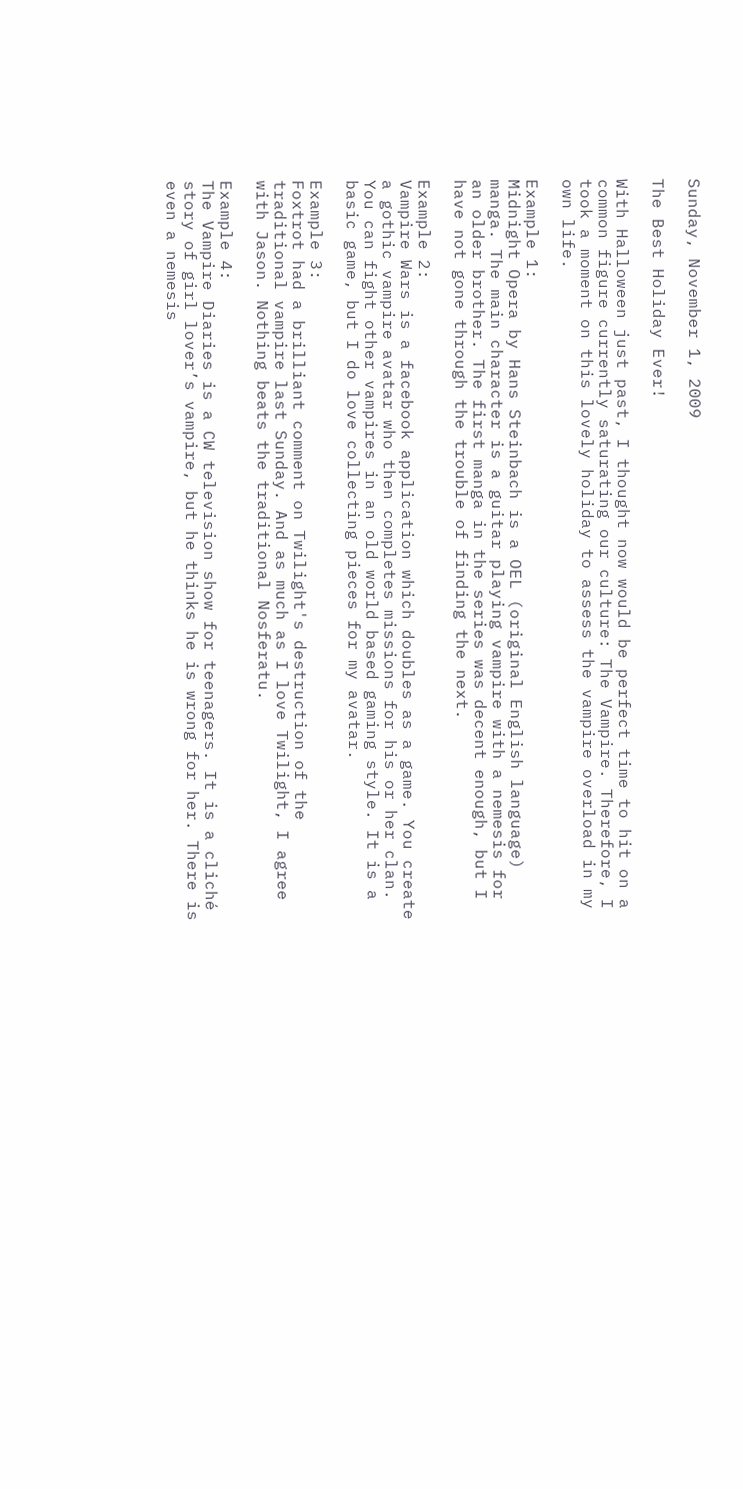Sunday, November 1, 2009

The Best Holiday Ever!

With Halloween just past, I thought now would be perfect time to hit on a common figure currently saturating our culture: The Vampire. Therefore, I took a moment on this lovely holiday to assess the vampire overload in my own life.

Example 1:
Midnight Opera by Hans Steinbach is a OEL (original English language) manga. The main character is a guitar playing vampire with a nemesis for an older brother. The first manga in the series was decent enough, but I have not gone through the trouble of finding the next.

Example 2:
Vampire Wars is a facebook application which doubles as a game. You create a gothic vampire avatar who then completes missions for his or her clan. You can fight other vampires in an old world based gaming style. It is a basic game, but I do love collecting pieces for my avatar.

Example 3:
Foxtrot had a brilliant comment on Twilight's destruction of the traditional vampire last Sunday. And as much as I love Twilight, I agree with Jason. Nothing beats the traditional Nosferatu.

Example 4:
The Vampire Diaries is a CW television show for teenagers. It is a cliché story of girl lover’s vampire, but he thinks he is wrong for her. There is even a nemesis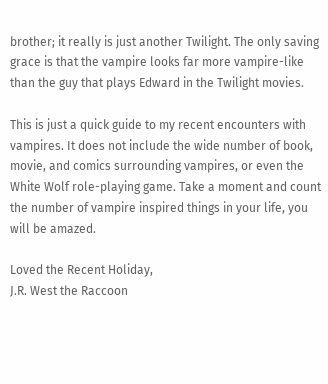brother; it really is just another Twilight. The only saving grace is that the vampire looks far more vampire-like than the guy that plays Edward in the Twilight movies.

This is just a quick guide to my recent encounters with vampires. It does not include the wide number of book, movie, and comics surrounding vampires, or even the White Wolf role-playing game. Take a moment and count the number of vampire inspired things in your life, you will be amazed.

Loved the Recent Holiday,
J.R. West the Raccoon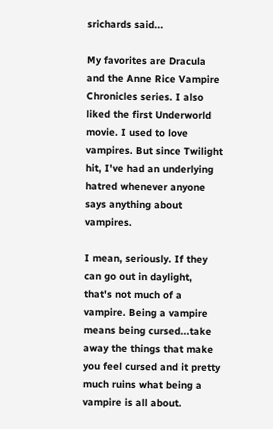srichards said...

My favorites are Dracula and the Anne Rice Vampire Chronicles series. I also liked the first Underworld movie. I used to love vampires. But since Twilight hit, I've had an underlying hatred whenever anyone says anything about vampires.

I mean, seriously. If they can go out in daylight, that's not much of a vampire. Being a vampire means being cursed...take away the things that make you feel cursed and it pretty much ruins what being a vampire is all about.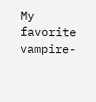My favorite vampire-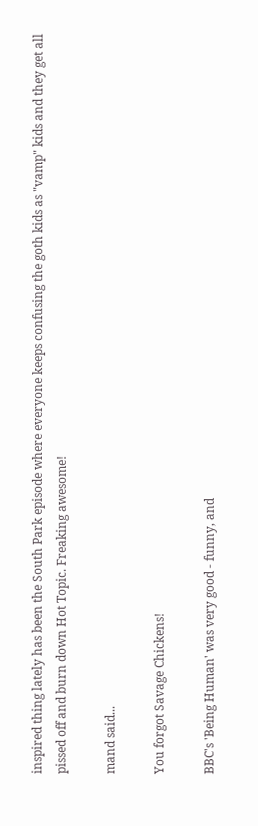inspired thing lately has been the South Park episode where everyone keeps confusing the goth kids as "vamp" kids and they get all pissed off and burn down Hot Topic. Freaking awesome!

mand said...

You forgot Savage Chickens!

BBC's 'Being Human' was very good - funny, and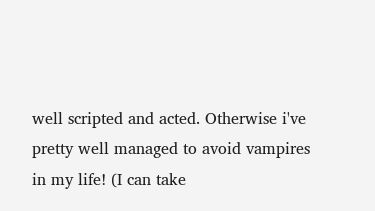well scripted and acted. Otherwise i've pretty well managed to avoid vampires in my life! (I can take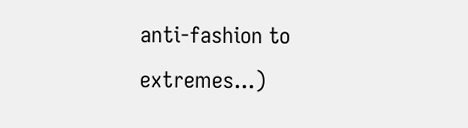anti-fashion to extremes...)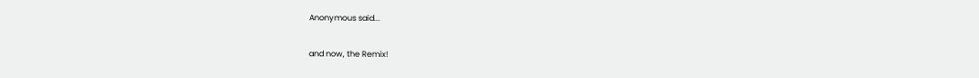Anonymous said...

and now, the Remix!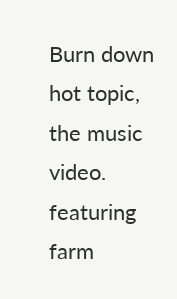Burn down hot topic, the music video. featuring farm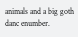animals and a big goth danc enumber.